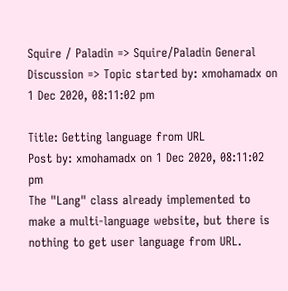Squire / Paladin => Squire/Paladin General Discussion => Topic started by: xmohamadx on 1 Dec 2020, 08:11:02 pm

Title: Getting language from URL
Post by: xmohamadx on 1 Dec 2020, 08:11:02 pm
The "Lang" class already implemented to make a multi-language website, but there is nothing to get user language from URL.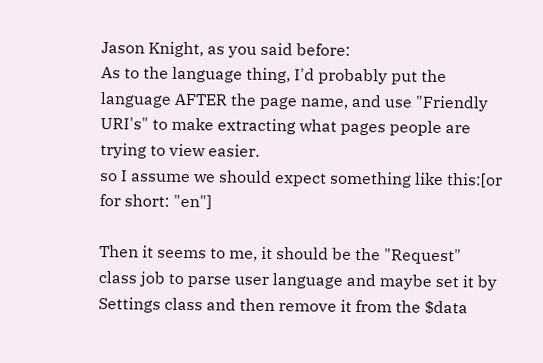Jason Knight, as you said before:
As to the language thing, I'd probably put the language AFTER the page name, and use "Friendly URI's" to make extracting what pages people are trying to view easier.
so I assume we should expect something like this:[or for short: "en"]

Then it seems to me, it should be the "Request" class job to parse user language and maybe set it by Settings class and then remove it from the $data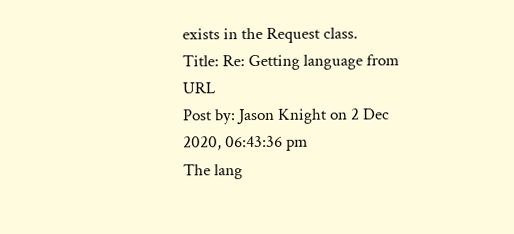exists in the Request class.
Title: Re: Getting language from URL
Post by: Jason Knight on 2 Dec 2020, 06:43:36 pm
The lang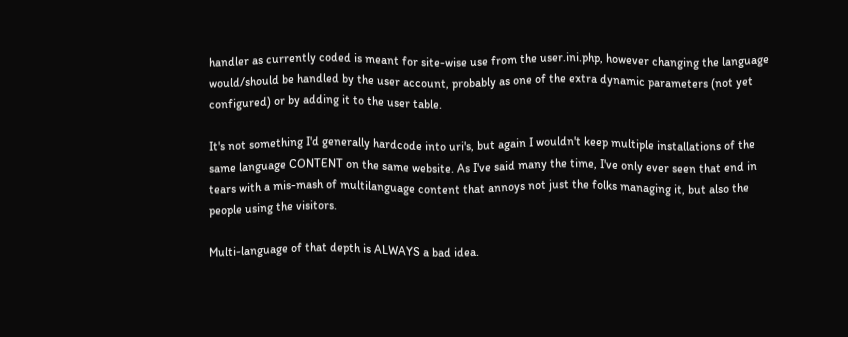handler as currently coded is meant for site-wise use from the user.ini.php, however changing the language would/should be handled by the user account, probably as one of the extra dynamic parameters (not yet configured) or by adding it to the user table.

It's not something I'd generally hardcode into uri's, but again I wouldn't keep multiple installations of the same language CONTENT on the same website. As I've said many the time, I've only ever seen that end in tears with a mis-mash of multilanguage content that annoys not just the folks managing it, but also the people using the visitors.

Multi-language of that depth is ALWAYS a bad idea.